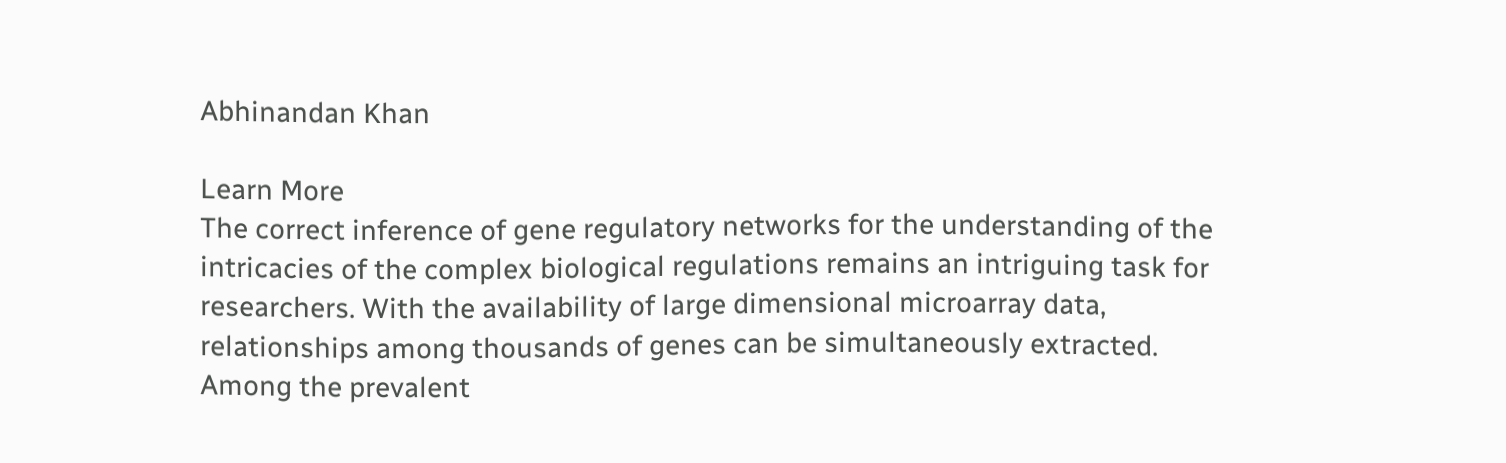Abhinandan Khan

Learn More
The correct inference of gene regulatory networks for the understanding of the intricacies of the complex biological regulations remains an intriguing task for researchers. With the availability of large dimensional microarray data, relationships among thousands of genes can be simultaneously extracted. Among the prevalent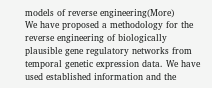models of reverse engineering(More)
We have proposed a methodology for the reverse engineering of biologically plausible gene regulatory networks from temporal genetic expression data. We have used established information and the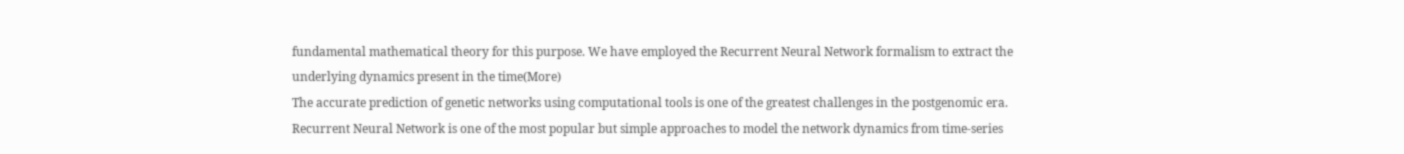fundamental mathematical theory for this purpose. We have employed the Recurrent Neural Network formalism to extract the underlying dynamics present in the time(More)
The accurate prediction of genetic networks using computational tools is one of the greatest challenges in the postgenomic era. Recurrent Neural Network is one of the most popular but simple approaches to model the network dynamics from time-series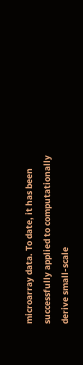microarray data. To date, it has been successfully applied to computationally derive small-scale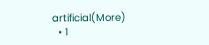artificial(More)
  • 1